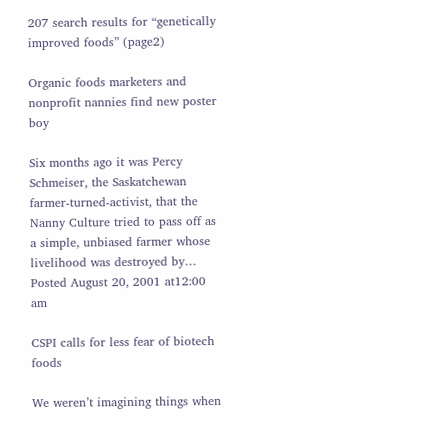207 search results for “genetically improved foods” (page2)

Organic foods marketers and nonprofit nannies find new poster boy

Six months ago it was Percy Schmeiser, the Saskatchewan farmer-turned-activist, that the Nanny Culture tried to pass off as a simple, unbiased farmer whose livelihood was destroyed by…
Posted August 20, 2001 at12:00 am

CSPI calls for less fear of biotech foods

We weren’t imagining things when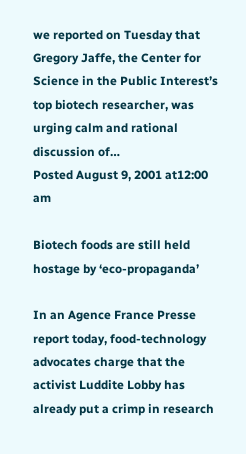we reported on Tuesday that Gregory Jaffe, the Center for Science in the Public Interest’s top biotech researcher, was urging calm and rational discussion of…
Posted August 9, 2001 at12:00 am

Biotech foods are still held hostage by ‘eco-propaganda’

In an Agence France Presse report today, food-technology advocates charge that the activist Luddite Lobby has already put a crimp in research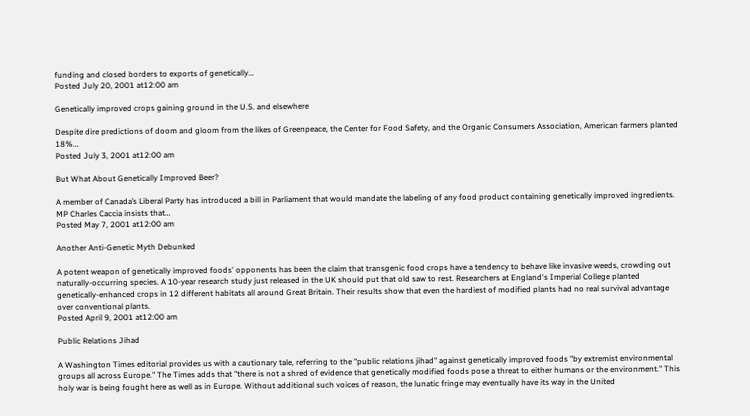funding and closed borders to exports of genetically…
Posted July 20, 2001 at12:00 am

Genetically improved crops gaining ground in the U.S. and elsewhere

Despite dire predictions of doom and gloom from the likes of Greenpeace, the Center for Food Safety, and the Organic Consumers Association, American farmers planted 18%…
Posted July 3, 2001 at12:00 am

But What About Genetically Improved Beer?

A member of Canada’s Liberal Party has introduced a bill in Parliament that would mandate the labeling of any food product containing genetically improved ingredients. MP Charles Caccia insists that…
Posted May 7, 2001 at12:00 am

Another Anti-Genetic Myth Debunked

A potent weapon of genetically improved foods' opponents has been the claim that transgenic food crops have a tendency to behave like invasive weeds, crowding out naturally-occurring species. A 10-year research study just released in the UK should put that old saw to rest. Researchers at England's Imperial College planted genetically-enhanced crops in 12 different habitats all around Great Britain. Their results show that even the hardiest of modified plants had no real survival advantage over conventional plants.
Posted April 9, 2001 at12:00 am

Public Relations Jihad

A Washington Times editorial provides us with a cautionary tale, referring to the "public relations jihad" against genetically improved foods "by extremist environmental groups all across Europe." The Times adds that "there is not a shred of evidence that genetically modified foods pose a threat to either humans or the environment." This holy war is being fought here as well as in Europe. Without additional such voices of reason, the lunatic fringe may eventually have its way in the United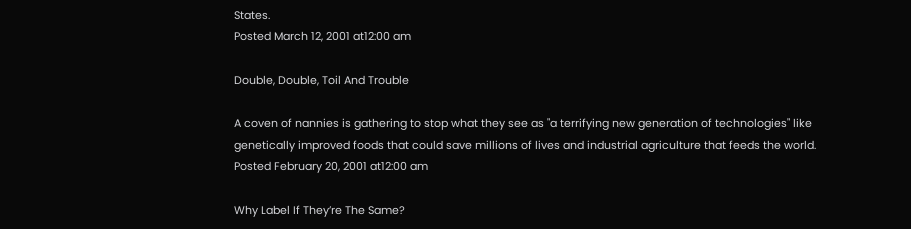States.
Posted March 12, 2001 at12:00 am

Double, Double, Toil And Trouble

A coven of nannies is gathering to stop what they see as "a terrifying new generation of technologies" like genetically improved foods that could save millions of lives and industrial agriculture that feeds the world.
Posted February 20, 2001 at12:00 am

Why Label If They’re The Same?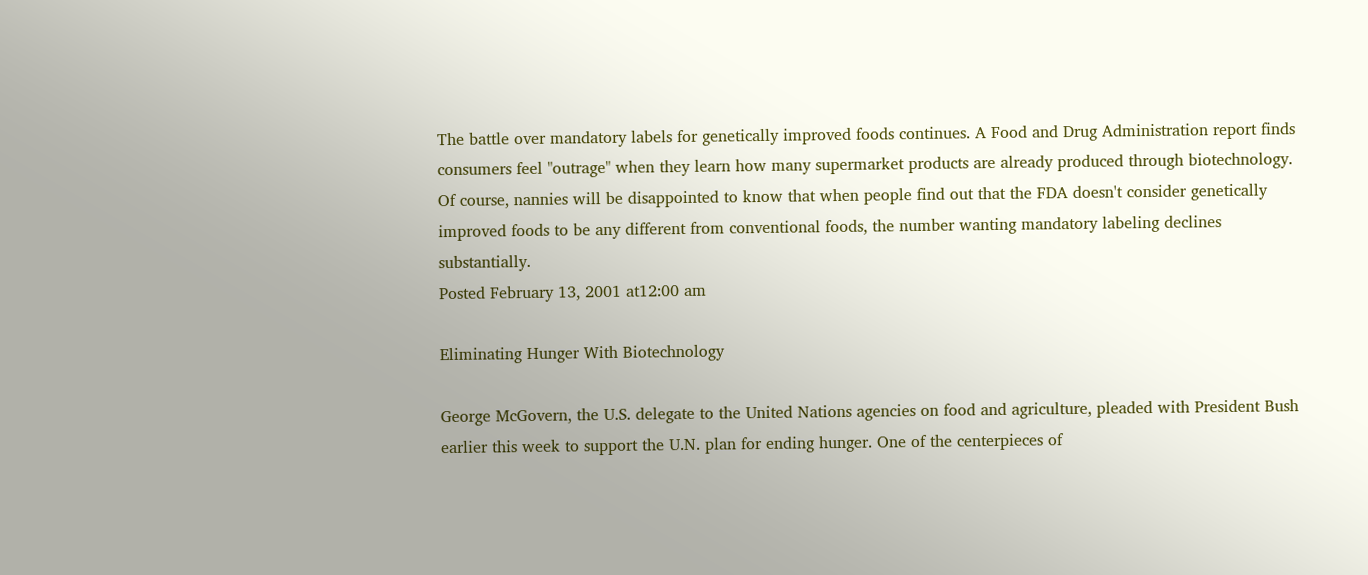The battle over mandatory labels for genetically improved foods continues. A Food and Drug Administration report finds consumers feel "outrage" when they learn how many supermarket products are already produced through biotechnology. Of course, nannies will be disappointed to know that when people find out that the FDA doesn't consider genetically improved foods to be any different from conventional foods, the number wanting mandatory labeling declines substantially.
Posted February 13, 2001 at12:00 am

Eliminating Hunger With Biotechnology

George McGovern, the U.S. delegate to the United Nations agencies on food and agriculture, pleaded with President Bush earlier this week to support the U.N. plan for ending hunger. One of the centerpieces of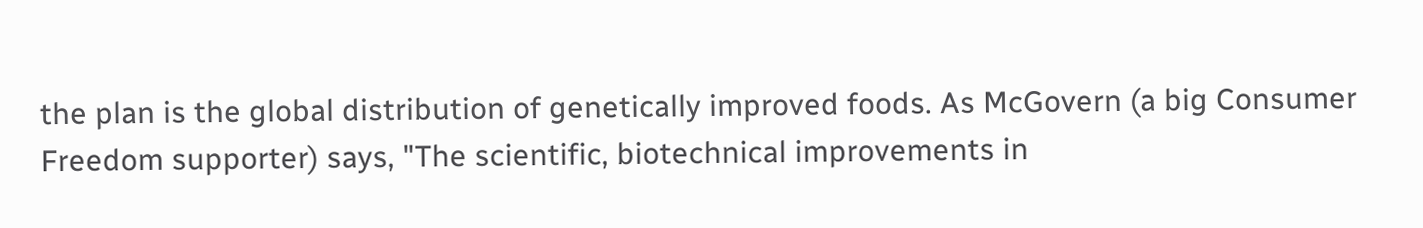the plan is the global distribution of genetically improved foods. As McGovern (a big Consumer Freedom supporter) says, "The scientific, biotechnical improvements in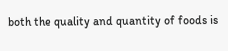both the quality and quantity of foods is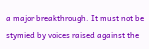a major breakthrough. It must not be stymied by voices raised against the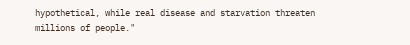hypothetical, while real disease and starvation threaten millions of people."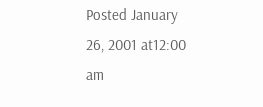Posted January 26, 2001 at12:00 am